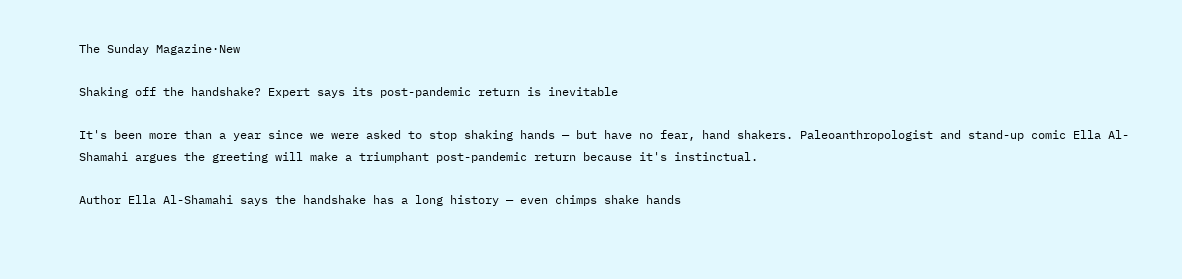The Sunday Magazine·New

Shaking off the handshake? Expert says its post-pandemic return is inevitable

It's been more than a year since we were asked to stop shaking hands — but have no fear, hand shakers. Paleoanthropologist and stand-up comic Ella Al-Shamahi argues the greeting will make a triumphant post-pandemic return because it's instinctual.

Author Ella Al-Shamahi says the handshake has a long history — even chimps shake hands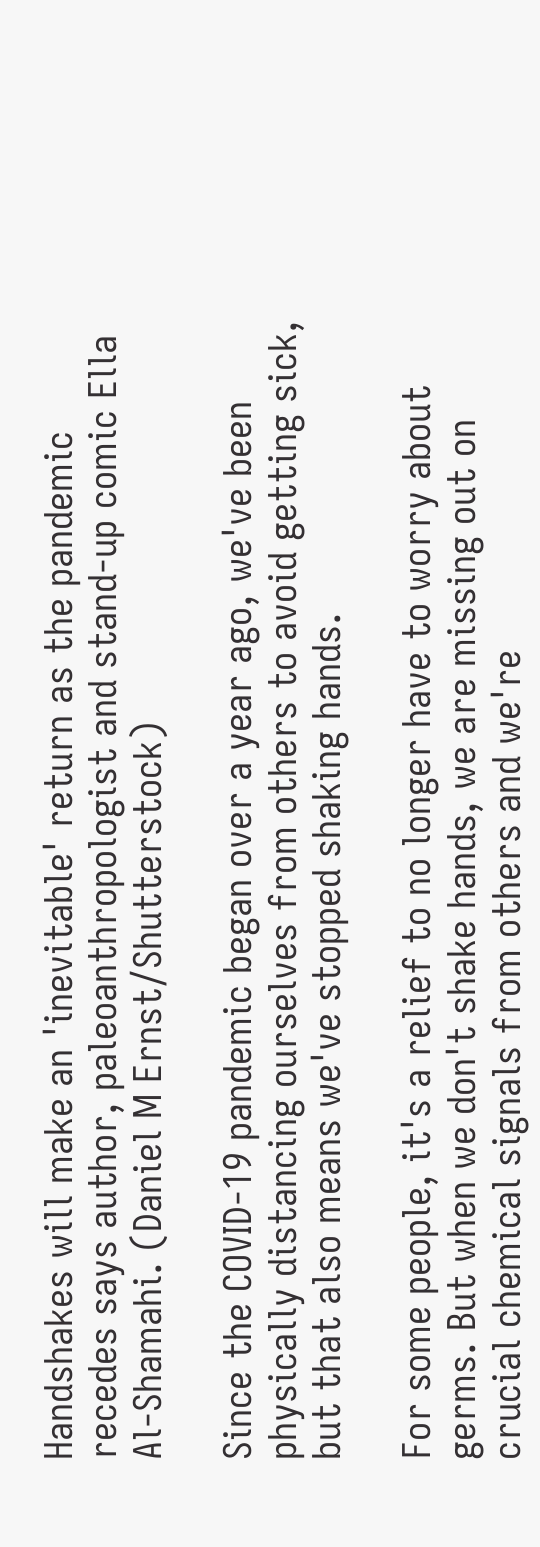Handshakes will make an 'inevitable' return as the pandemic recedes says author, paleoanthropologist and stand-up comic Ella Al-Shamahi. (Daniel M Ernst/Shutterstock)

Since the COVID-19 pandemic began over a year ago, we've been physically distancing ourselves from others to avoid getting sick, but that also means we've stopped shaking hands.

For some people, it's a relief to no longer have to worry about germs. But when we don't shake hands, we are missing out on crucial chemical signals from others and we're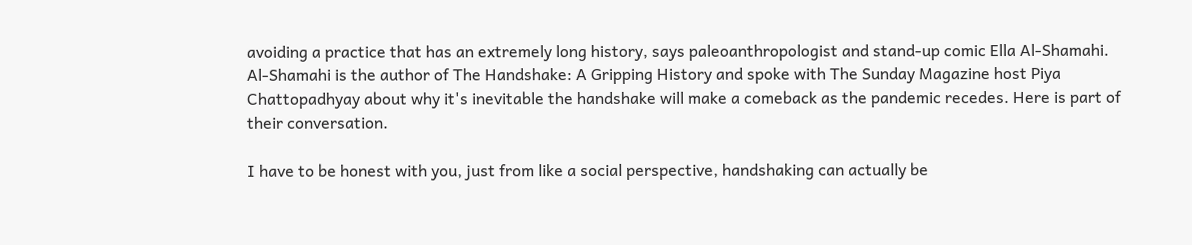avoiding a practice that has an extremely long history, says paleoanthropologist and stand-up comic Ella Al-Shamahi.
Al-Shamahi is the author of The Handshake: A Gripping History and spoke with The Sunday Magazine host Piya Chattopadhyay about why it's inevitable the handshake will make a comeback as the pandemic recedes. Here is part of their conversation.

I have to be honest with you, just from like a social perspective, handshaking can actually be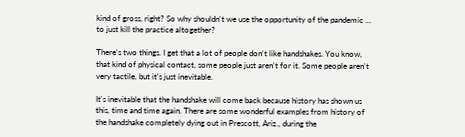kind of gross, right? So why shouldn't we use the opportunity of the pandemic ... to just kill the practice altogether?

There's two things. I get that a lot of people don't like handshakes. You know, that kind of physical contact, some people just aren't for it. Some people aren't very tactile, but it's just inevitable.

It's inevitable that the handshake will come back because history has shown us this, time and time again. There are some wonderful examples from history of the handshake completely dying out in Prescott, Ariz., during the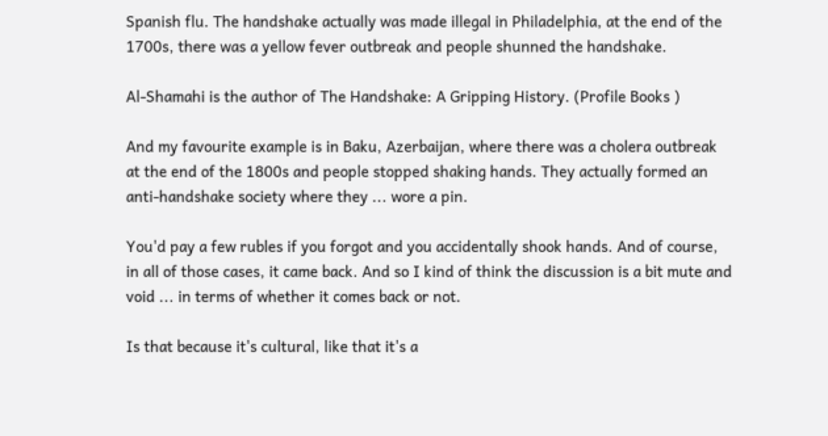Spanish flu. The handshake actually was made illegal in Philadelphia, at the end of the 1700s, there was a yellow fever outbreak and people shunned the handshake.

Al-Shamahi is the author of The Handshake: A Gripping History. (Profile Books )

And my favourite example is in Baku, Azerbaijan, where there was a cholera outbreak at the end of the 1800s and people stopped shaking hands. They actually formed an anti-handshake society where they ... wore a pin.

You'd pay a few rubles if you forgot and you accidentally shook hands. And of course, in all of those cases, it came back. And so I kind of think the discussion is a bit mute and void ... in terms of whether it comes back or not.

Is that because it's cultural, like that it's a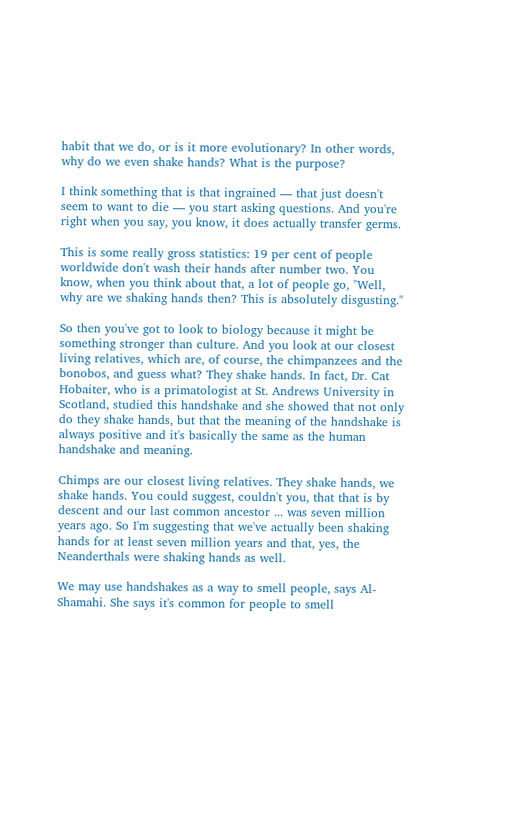habit that we do, or is it more evolutionary? In other words, why do we even shake hands? What is the purpose?

I think something that is that ingrained — that just doesn't seem to want to die — you start asking questions. And you're right when you say, you know, it does actually transfer germs.

This is some really gross statistics: 19 per cent of people worldwide don't wash their hands after number two. You know, when you think about that, a lot of people go, "Well, why are we shaking hands then? This is absolutely disgusting."

So then you've got to look to biology because it might be something stronger than culture. And you look at our closest living relatives, which are, of course, the chimpanzees and the bonobos, and guess what? They shake hands. In fact, Dr. Cat Hobaiter, who is a primatologist at St. Andrews University in Scotland, studied this handshake and she showed that not only do they shake hands, but that the meaning of the handshake is always positive and it's basically the same as the human handshake and meaning.

Chimps are our closest living relatives. They shake hands, we shake hands. You could suggest, couldn't you, that that is by descent and our last common ancestor ... was seven million years ago. So I'm suggesting that we've actually been shaking hands for at least seven million years and that, yes, the Neanderthals were shaking hands as well.

We may use handshakes as a way to smell people, says Al-Shamahi. She says it's common for people to smell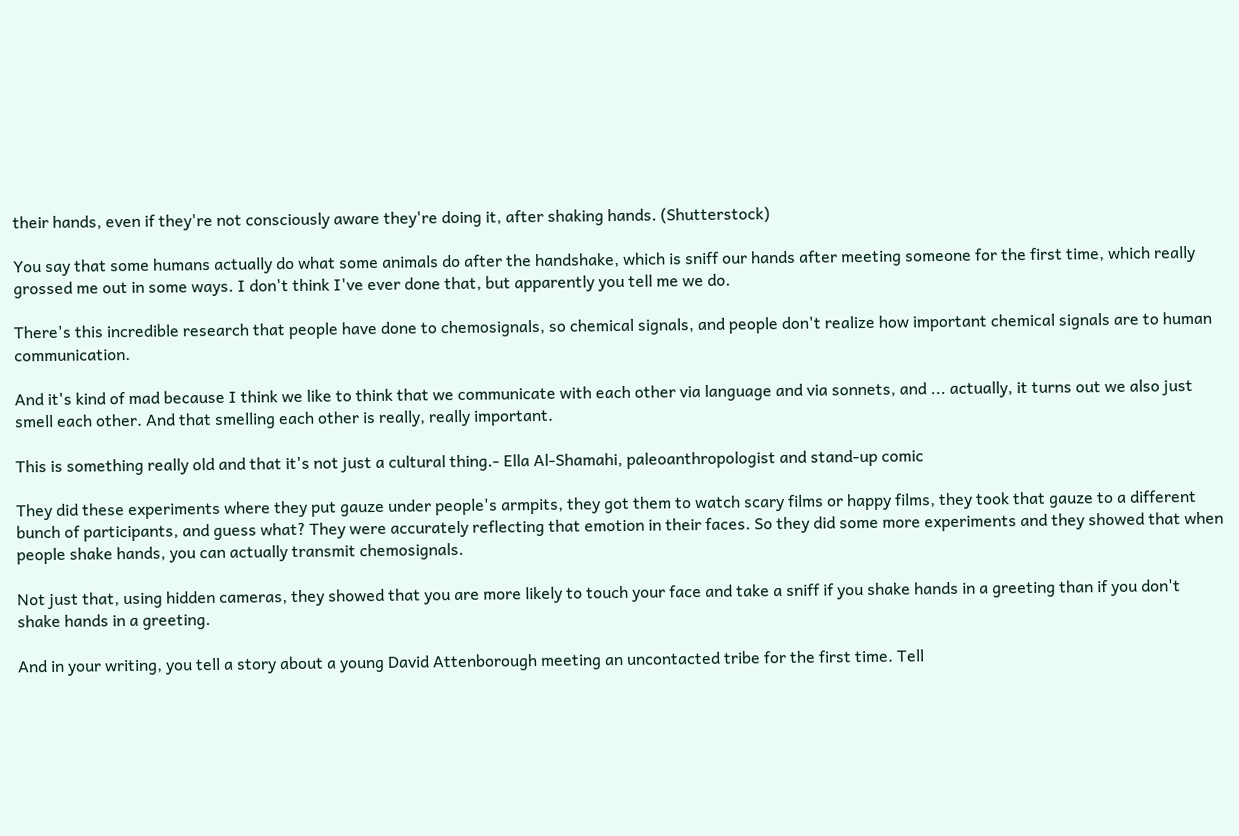their hands, even if they're not consciously aware they're doing it, after shaking hands. (Shutterstock)

You say that some humans actually do what some animals do after the handshake, which is sniff our hands after meeting someone for the first time, which really grossed me out in some ways. I don't think I've ever done that, but apparently you tell me we do.

There's this incredible research that people have done to chemosignals, so chemical signals, and people don't realize how important chemical signals are to human communication.

And it's kind of mad because I think we like to think that we communicate with each other via language and via sonnets, and ... actually, it turns out we also just smell each other. And that smelling each other is really, really important.

This is something really old and that it's not just a cultural thing.- Ella Al-Shamahi, paleoanthropologist and stand-up comic

They did these experiments where they put gauze under people's armpits, they got them to watch scary films or happy films, they took that gauze to a different bunch of participants, and guess what? They were accurately reflecting that emotion in their faces. So they did some more experiments and they showed that when people shake hands, you can actually transmit chemosignals.

Not just that, using hidden cameras, they showed that you are more likely to touch your face and take a sniff if you shake hands in a greeting than if you don't shake hands in a greeting.

And in your writing, you tell a story about a young David Attenborough meeting an uncontacted tribe for the first time. Tell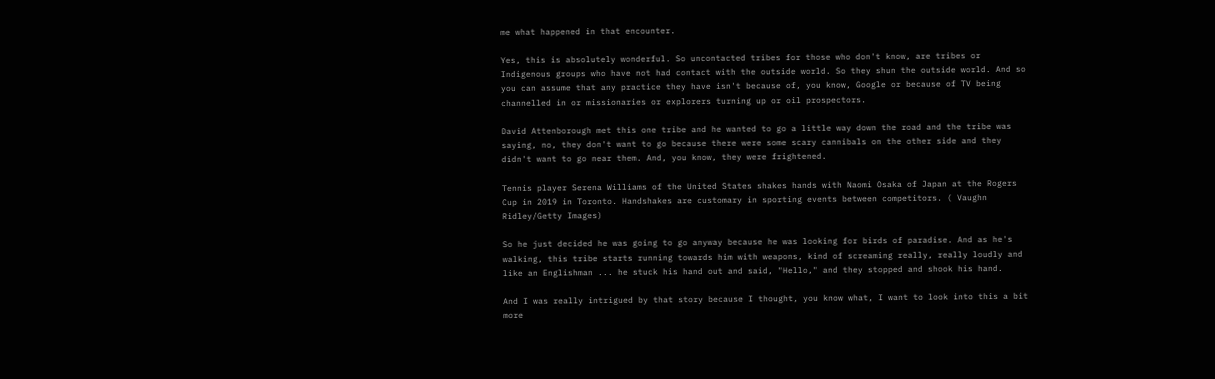me what happened in that encounter.

Yes, this is absolutely wonderful. So uncontacted tribes for those who don't know, are tribes or Indigenous groups who have not had contact with the outside world. So they shun the outside world. And so you can assume that any practice they have isn't because of, you know, Google or because of TV being channelled in or missionaries or explorers turning up or oil prospectors.

David Attenborough met this one tribe and he wanted to go a little way down the road and the tribe was saying, no, they don't want to go because there were some scary cannibals on the other side and they didn't want to go near them. And, you know, they were frightened.

Tennis player Serena Williams of the United States shakes hands with Naomi Osaka of Japan at the Rogers Cup in 2019 in Toronto. Handshakes are customary in sporting events between competitors. ( Vaughn Ridley/Getty Images)

So he just decided he was going to go anyway because he was looking for birds of paradise. And as he's walking, this tribe starts running towards him with weapons, kind of screaming really, really loudly and like an Englishman ... he stuck his hand out and said, "Hello," and they stopped and shook his hand.

And I was really intrigued by that story because I thought, you know what, I want to look into this a bit more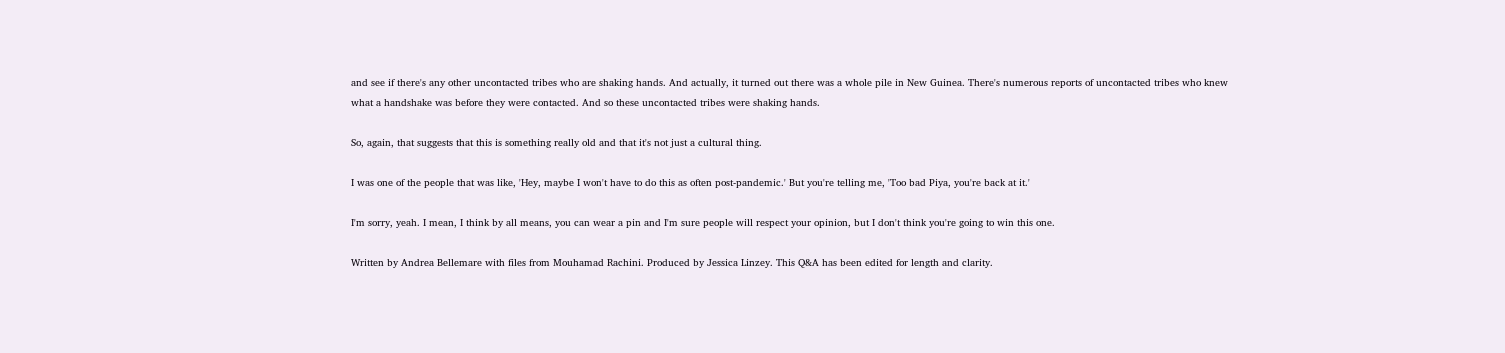and see if there's any other uncontacted tribes who are shaking hands. And actually, it turned out there was a whole pile in New Guinea. There's numerous reports of uncontacted tribes who knew what a handshake was before they were contacted. And so these uncontacted tribes were shaking hands.

So, again, that suggests that this is something really old and that it's not just a cultural thing.

I was one of the people that was like, 'Hey, maybe I won't have to do this as often post-pandemic.' But you're telling me, 'Too bad Piya, you're back at it.'

I'm sorry, yeah. I mean, I think by all means, you can wear a pin and I'm sure people will respect your opinion, but I don't think you're going to win this one.

Written by Andrea Bellemare with files from Mouhamad Rachini. Produced by Jessica Linzey. This Q&A has been edited for length and clarity.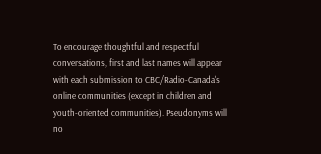To encourage thoughtful and respectful conversations, first and last names will appear with each submission to CBC/Radio-Canada's online communities (except in children and youth-oriented communities). Pseudonyms will no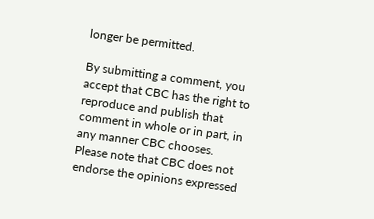longer be permitted.

By submitting a comment, you accept that CBC has the right to reproduce and publish that comment in whole or in part, in any manner CBC chooses. Please note that CBC does not endorse the opinions expressed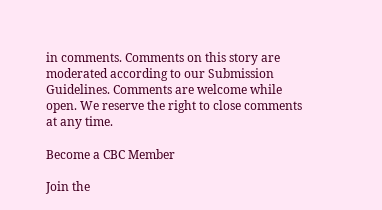in comments. Comments on this story are moderated according to our Submission Guidelines. Comments are welcome while open. We reserve the right to close comments at any time.

Become a CBC Member

Join the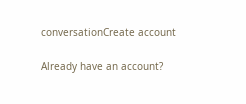conversationCreate account

Already have an account?